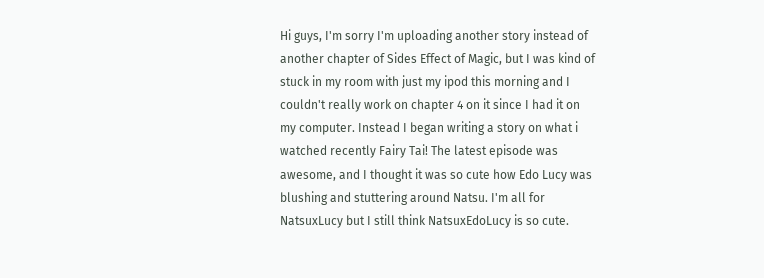Hi guys, I'm sorry I'm uploading another story instead of another chapter of Sides Effect of Magic, but I was kind of stuck in my room with just my ipod this morning and I couldn't really work on chapter 4 on it since I had it on my computer. Instead I began writing a story on what i watched recently Fairy Tai! The latest episode was awesome, and I thought it was so cute how Edo Lucy was blushing and stuttering around Natsu. I'm all for NatsuxLucy but I still think NatsuxEdoLucy is so cute.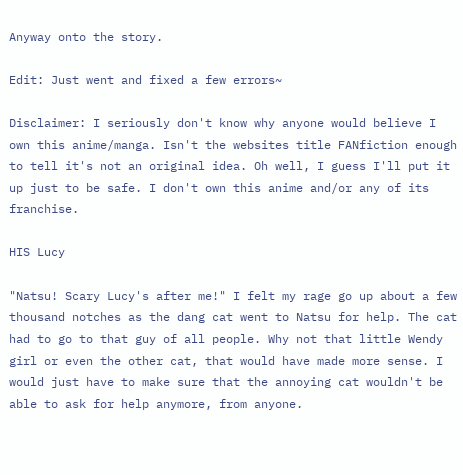Anyway onto the story.

Edit: Just went and fixed a few errors~

Disclaimer: I seriously don't know why anyone would believe I own this anime/manga. Isn't the websites title FANfiction enough to tell it's not an original idea. Oh well, I guess I'll put it up just to be safe. I don't own this anime and/or any of its franchise.

HIS Lucy

"Natsu! Scary Lucy's after me!" I felt my rage go up about a few thousand notches as the dang cat went to Natsu for help. The cat had to go to that guy of all people. Why not that little Wendy girl or even the other cat, that would have made more sense. I would just have to make sure that the annoying cat wouldn't be able to ask for help anymore, from anyone.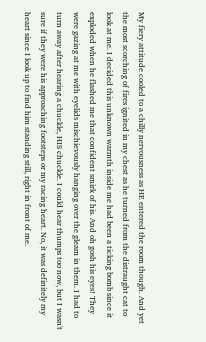My fiery attitude cooled to a chilly nervousness as HE entered the room though. And yet the most scorching of fires ignited in my chest as he turned from the distraught cat to look at me. I decided this unknown warmth inside me had been a ticking bomb since it exploded when he flashed me that confident smirk of his. And oh gosh his eyes! They were gazing at me with eyelids mischievously hanging over the gleam in them. I had to turn away after hearing a chuckle, HIS chuckle. I could hear thumps too now, but I wasn't sure if they were his approaching footsteps or my racing heart. No, it was definitely my heart since I look up to find him standing still, right in front of me.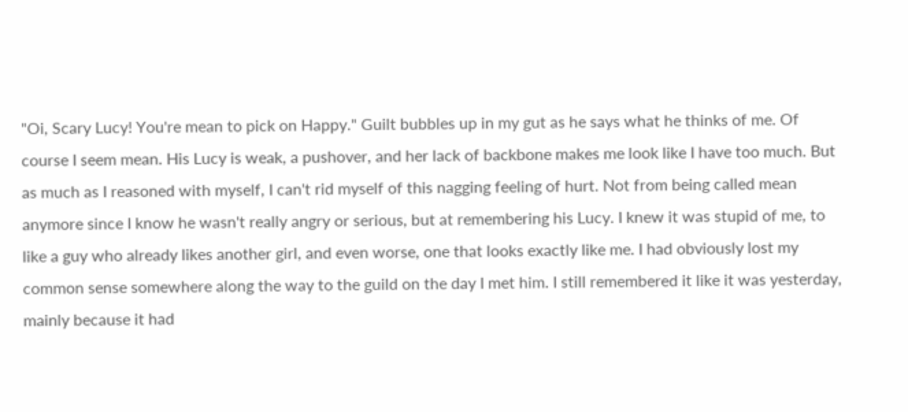"Oi, Scary Lucy! You're mean to pick on Happy." Guilt bubbles up in my gut as he says what he thinks of me. Of course I seem mean. His Lucy is weak, a pushover, and her lack of backbone makes me look like I have too much. But as much as I reasoned with myself, I can't rid myself of this nagging feeling of hurt. Not from being called mean anymore since I know he wasn't really angry or serious, but at remembering his Lucy. I knew it was stupid of me, to like a guy who already likes another girl, and even worse, one that looks exactly like me. I had obviously lost my common sense somewhere along the way to the guild on the day I met him. I still remembered it like it was yesterday, mainly because it had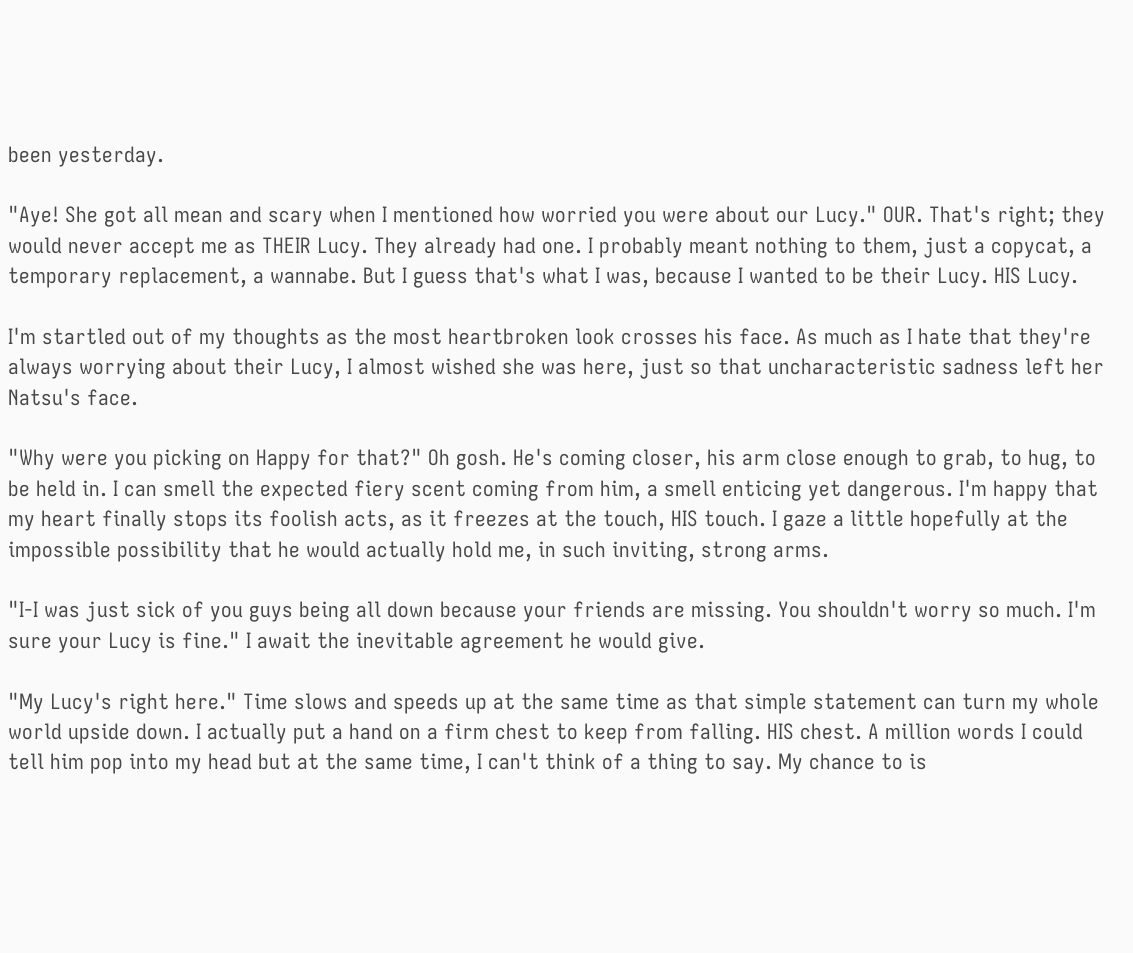been yesterday.

"Aye! She got all mean and scary when I mentioned how worried you were about our Lucy." OUR. That's right; they would never accept me as THEIR Lucy. They already had one. I probably meant nothing to them, just a copycat, a temporary replacement, a wannabe. But I guess that's what I was, because I wanted to be their Lucy. HIS Lucy.

I'm startled out of my thoughts as the most heartbroken look crosses his face. As much as I hate that they're always worrying about their Lucy, I almost wished she was here, just so that uncharacteristic sadness left her Natsu's face.

"Why were you picking on Happy for that?" Oh gosh. He's coming closer, his arm close enough to grab, to hug, to be held in. I can smell the expected fiery scent coming from him, a smell enticing yet dangerous. I'm happy that my heart finally stops its foolish acts, as it freezes at the touch, HIS touch. I gaze a little hopefully at the impossible possibility that he would actually hold me, in such inviting, strong arms.

"I-I was just sick of you guys being all down because your friends are missing. You shouldn't worry so much. I'm sure your Lucy is fine." I await the inevitable agreement he would give.

"My Lucy's right here." Time slows and speeds up at the same time as that simple statement can turn my whole world upside down. I actually put a hand on a firm chest to keep from falling. HIS chest. A million words I could tell him pop into my head but at the same time, I can't think of a thing to say. My chance to is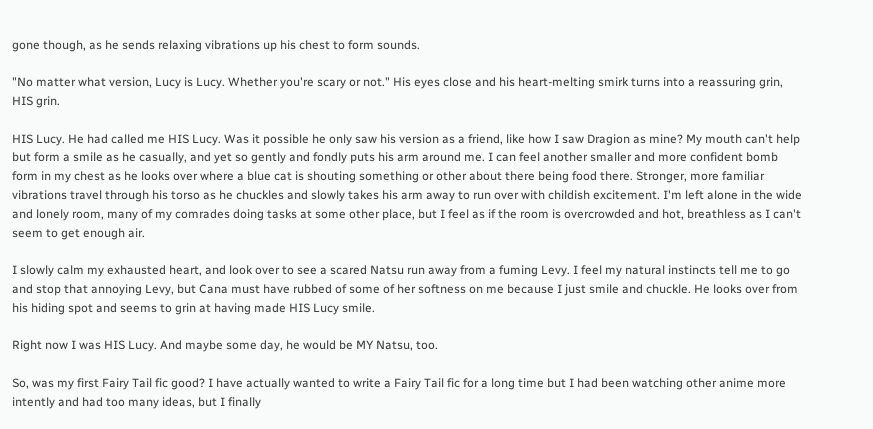gone though, as he sends relaxing vibrations up his chest to form sounds.

"No matter what version, Lucy is Lucy. Whether you're scary or not." His eyes close and his heart-melting smirk turns into a reassuring grin, HIS grin.

HIS Lucy. He had called me HIS Lucy. Was it possible he only saw his version as a friend, like how I saw Dragion as mine? My mouth can't help but form a smile as he casually, and yet so gently and fondly puts his arm around me. I can feel another smaller and more confident bomb form in my chest as he looks over where a blue cat is shouting something or other about there being food there. Stronger, more familiar vibrations travel through his torso as he chuckles and slowly takes his arm away to run over with childish excitement. I'm left alone in the wide and lonely room, many of my comrades doing tasks at some other place, but I feel as if the room is overcrowded and hot, breathless as I can't seem to get enough air.

I slowly calm my exhausted heart, and look over to see a scared Natsu run away from a fuming Levy. I feel my natural instincts tell me to go and stop that annoying Levy, but Cana must have rubbed of some of her softness on me because I just smile and chuckle. He looks over from his hiding spot and seems to grin at having made HIS Lucy smile.

Right now I was HIS Lucy. And maybe some day, he would be MY Natsu, too.

So, was my first Fairy Tail fic good? I have actually wanted to write a Fairy Tail fic for a long time but I had been watching other anime more intently and had too many ideas, but I finally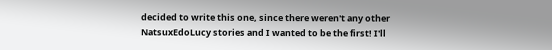decided to write this one, since there weren't any other NatsuxEdoLucy stories and I wanted to be the first! I'll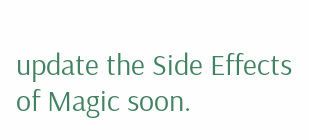update the Side Effects of Magic soon.